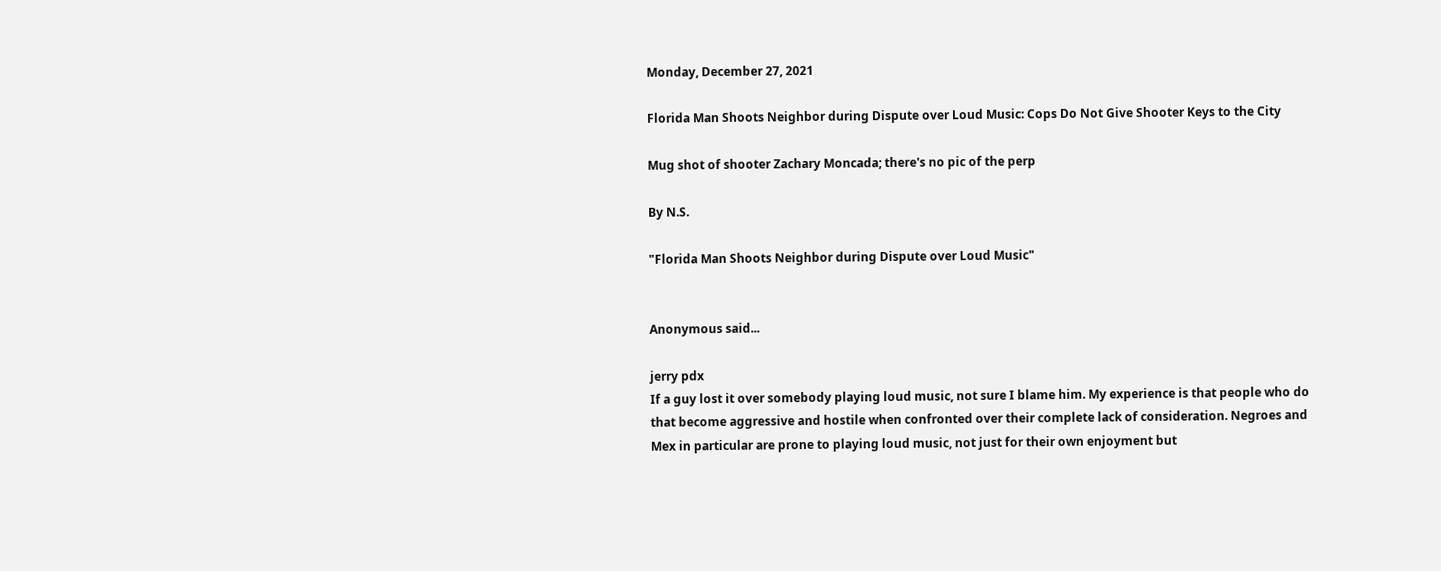Monday, December 27, 2021

Florida Man Shoots Neighbor during Dispute over Loud Music: Cops Do Not Give Shooter Keys to the City

Mug shot of shooter Zachary Moncada; there's no pic of the perp

By N.S.

"Florida Man Shoots Neighbor during Dispute over Loud Music"


Anonymous said...

jerry pdx
If a guy lost it over somebody playing loud music, not sure I blame him. My experience is that people who do that become aggressive and hostile when confronted over their complete lack of consideration. Negroes and Mex in particular are prone to playing loud music, not just for their own enjoyment but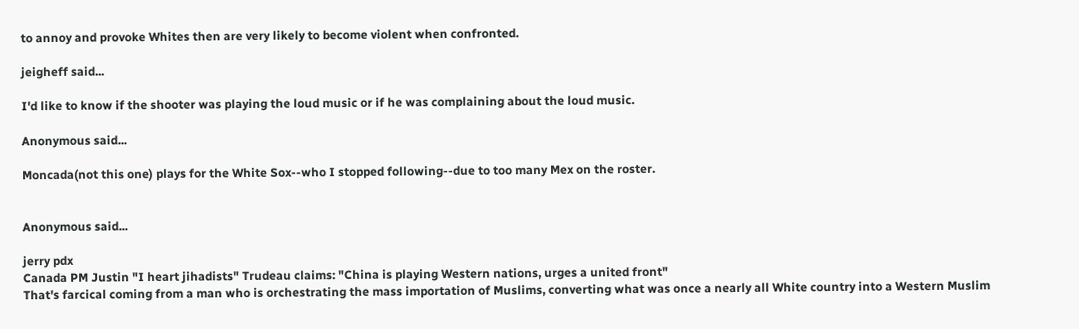to annoy and provoke Whites then are very likely to become violent when confronted.

jeigheff said...

I'd like to know if the shooter was playing the loud music or if he was complaining about the loud music.

Anonymous said...

Moncada(not this one) plays for the White Sox--who I stopped following--due to too many Mex on the roster.


Anonymous said...

jerry pdx
Canada PM Justin "I heart jihadists" Trudeau claims: "China is playing Western nations, urges a united front"
That's farcical coming from a man who is orchestrating the mass importation of Muslims, converting what was once a nearly all White country into a Western Muslim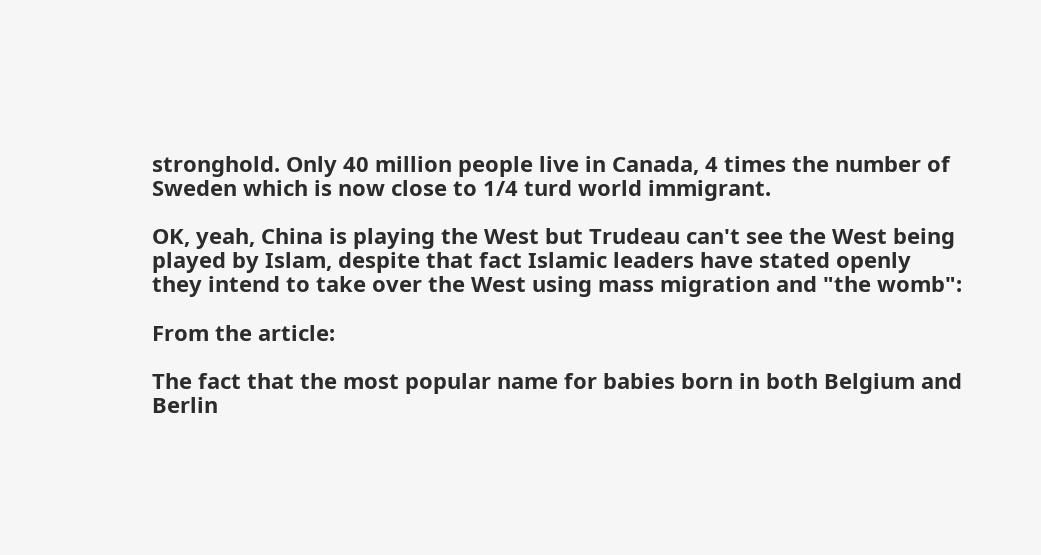stronghold. Only 40 million people live in Canada, 4 times the number of Sweden which is now close to 1/4 turd world immigrant.

OK, yeah, China is playing the West but Trudeau can't see the West being played by Islam, despite that fact Islamic leaders have stated openly they intend to take over the West using mass migration and "the womb":

From the article:

The fact that the most popular name for babies born in both Belgium and Berlin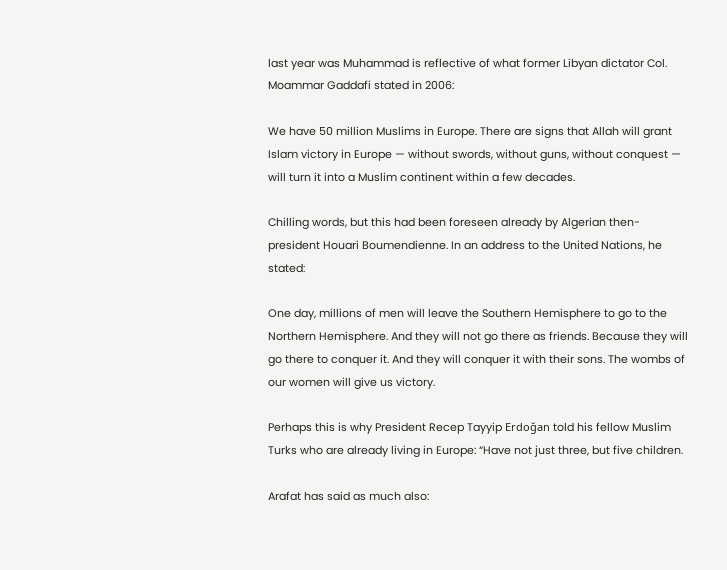last year was Muhammad is reflective of what former Libyan dictator Col. Moammar Gaddafi stated in 2006:

We have 50 million Muslims in Europe. There are signs that Allah will grant Islam victory in Europe — without swords, without guns, without conquest — will turn it into a Muslim continent within a few decades.

Chilling words, but this had been foreseen already by Algerian then-president Houari Boumendienne. In an address to the United Nations, he stated:

One day, millions of men will leave the Southern Hemisphere to go to the Northern Hemisphere. And they will not go there as friends. Because they will go there to conquer it. And they will conquer it with their sons. The wombs of our women will give us victory.

Perhaps this is why President Recep Tayyip Erdoğan told his fellow Muslim Turks who are already living in Europe: “Have not just three, but five children.

Arafat has said as much also: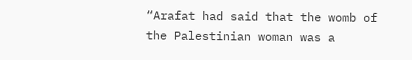“Arafat had said that the womb of the Palestinian woman was a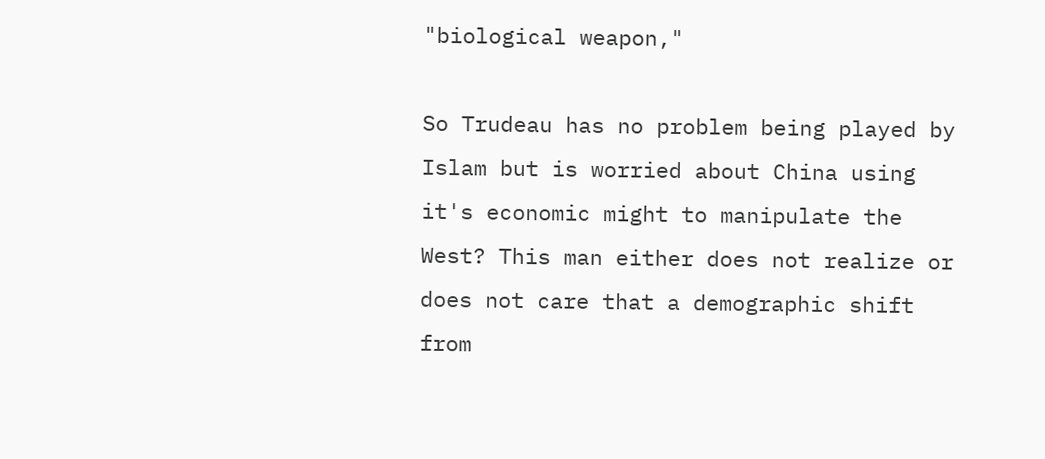"biological weapon,"

So Trudeau has no problem being played by Islam but is worried about China using it's economic might to manipulate the West? This man either does not realize or does not care that a demographic shift from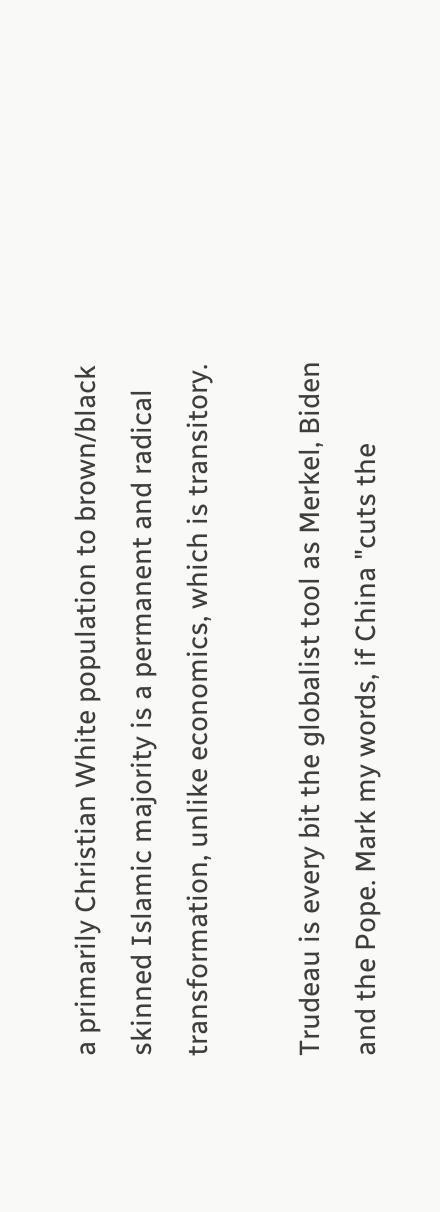a primarily Christian White population to brown/black skinned Islamic majority is a permanent and radical transformation, unlike economics, which is transitory.

Trudeau is every bit the globalist tool as Merkel, Biden and the Pope. Mark my words, if China "cuts the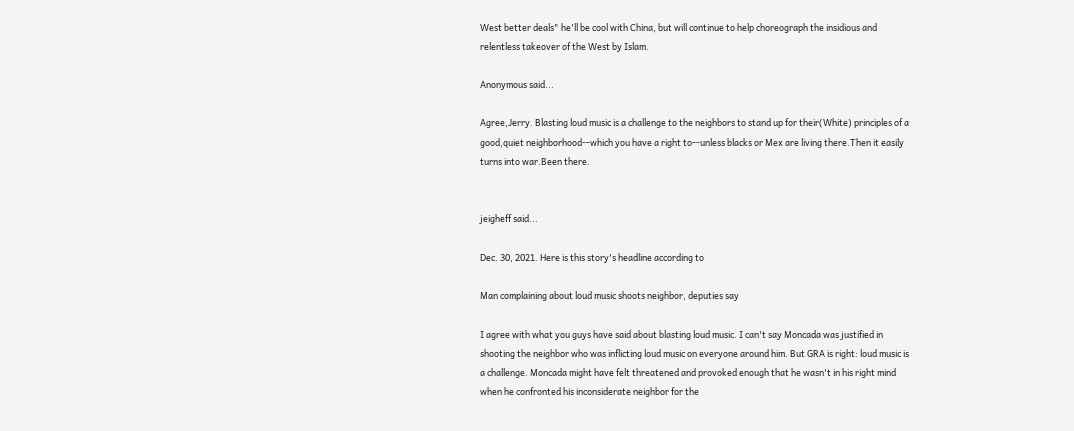West better deals" he'll be cool with China, but will continue to help choreograph the insidious and relentless takeover of the West by Islam.

Anonymous said...

Agree,Jerry. Blasting loud music is a challenge to the neighbors to stand up for their(White) principles of a good,quiet neighborhood--which you have a right to--unless blacks or Mex are living there.Then it easily turns into war.Been there.


jeigheff said...

Dec. 30, 2021. Here is this story's headline according to

Man complaining about loud music shoots neighbor, deputies say

I agree with what you guys have said about blasting loud music. I can't say Moncada was justified in shooting the neighbor who was inflicting loud music on everyone around him. But GRA is right: loud music is a challenge. Moncada might have felt threatened and provoked enough that he wasn't in his right mind when he confronted his inconsiderate neighbor for the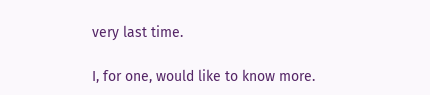very last time.

I, for one, would like to know more.